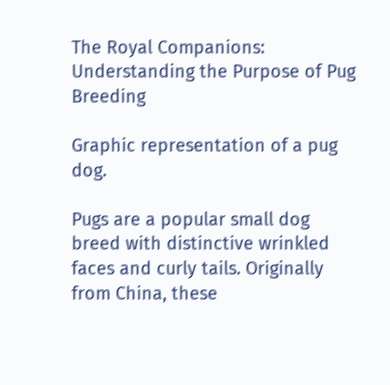The Royal Companions: Understanding the Purpose of Pug Breeding

Graphic representation of a pug dog.

Pugs are a popular small dog breed with distinctive wrinkled faces and curly tails. Originally from China, these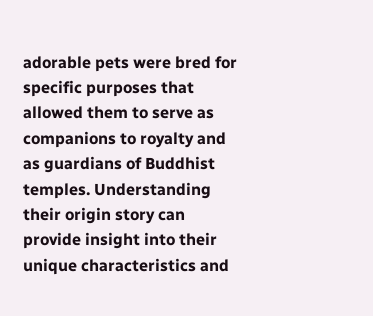adorable pets were bred for specific purposes that allowed them to serve as companions to royalty and as guardians of Buddhist temples. Understanding their origin story can provide insight into their unique characteristics and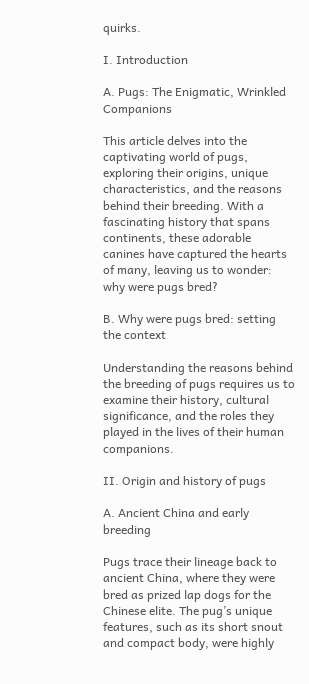quirks.

I. Introduction

A. Pugs: The Enigmatic, Wrinkled Companions

This article delves into the captivating world of pugs, exploring their origins, unique characteristics, and the reasons behind their breeding. With a fascinating history that spans continents, these adorable canines have captured the hearts of many, leaving us to wonder: why were pugs bred?

B. Why were pugs bred: setting the context

Understanding the reasons behind the breeding of pugs requires us to examine their history, cultural significance, and the roles they played in the lives of their human companions.

II. Origin and history of pugs

A. Ancient China and early breeding

Pugs trace their lineage back to ancient China, where they were bred as prized lap dogs for the Chinese elite. The pug’s unique features, such as its short snout and compact body, were highly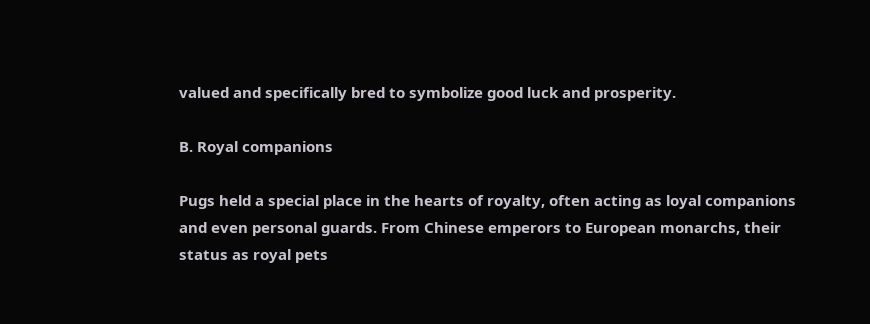valued and specifically bred to symbolize good luck and prosperity.

B. Royal companions

Pugs held a special place in the hearts of royalty, often acting as loyal companions and even personal guards. From Chinese emperors to European monarchs, their status as royal pets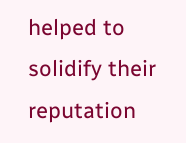helped to solidify their reputation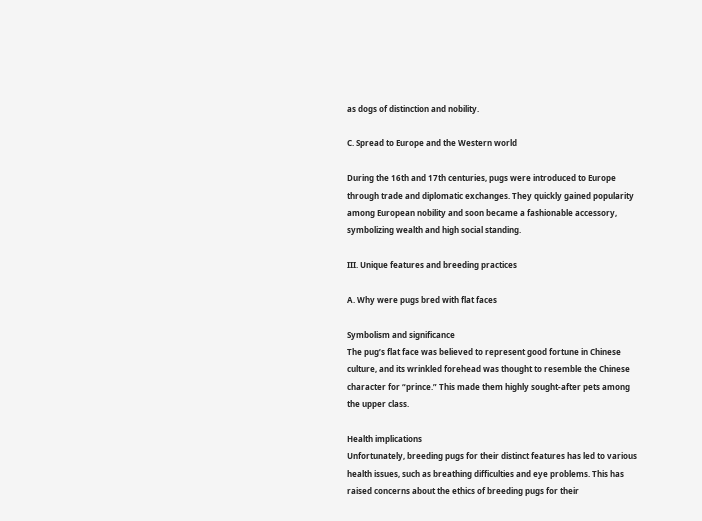as dogs of distinction and nobility.

C. Spread to Europe and the Western world

During the 16th and 17th centuries, pugs were introduced to Europe through trade and diplomatic exchanges. They quickly gained popularity among European nobility and soon became a fashionable accessory, symbolizing wealth and high social standing.

III. Unique features and breeding practices

A. Why were pugs bred with flat faces

Symbolism and significance
The pug’s flat face was believed to represent good fortune in Chinese culture, and its wrinkled forehead was thought to resemble the Chinese character for “prince.” This made them highly sought-after pets among the upper class.

Health implications
Unfortunately, breeding pugs for their distinct features has led to various health issues, such as breathing difficulties and eye problems. This has raised concerns about the ethics of breeding pugs for their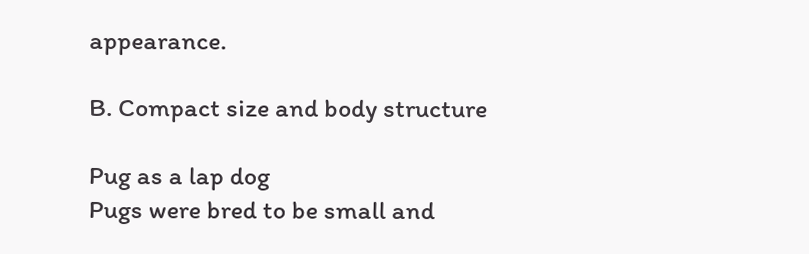appearance.

B. Compact size and body structure

Pug as a lap dog
Pugs were bred to be small and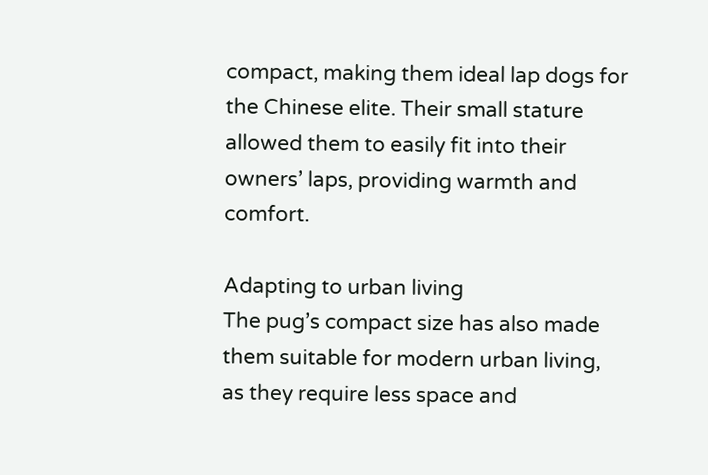compact, making them ideal lap dogs for the Chinese elite. Their small stature allowed them to easily fit into their owners’ laps, providing warmth and comfort.

Adapting to urban living
The pug’s compact size has also made them suitable for modern urban living, as they require less space and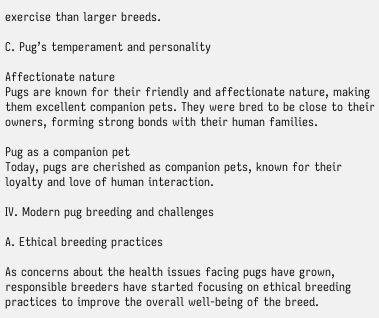exercise than larger breeds.

C. Pug’s temperament and personality

Affectionate nature
Pugs are known for their friendly and affectionate nature, making them excellent companion pets. They were bred to be close to their owners, forming strong bonds with their human families.

Pug as a companion pet
Today, pugs are cherished as companion pets, known for their loyalty and love of human interaction.

IV. Modern pug breeding and challenges

A. Ethical breeding practices

As concerns about the health issues facing pugs have grown, responsible breeders have started focusing on ethical breeding practices to improve the overall well-being of the breed.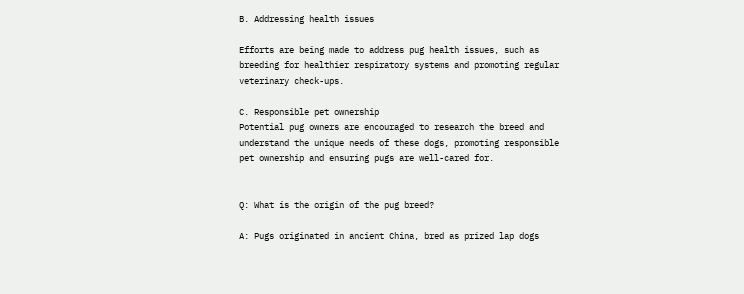B. Addressing health issues

Efforts are being made to address pug health issues, such as breeding for healthier respiratory systems and promoting regular veterinary check-ups.

C. Responsible pet ownership
Potential pug owners are encouraged to research the breed and understand the unique needs of these dogs, promoting responsible pet ownership and ensuring pugs are well-cared for.


Q: What is the origin of the pug breed?

A: Pugs originated in ancient China, bred as prized lap dogs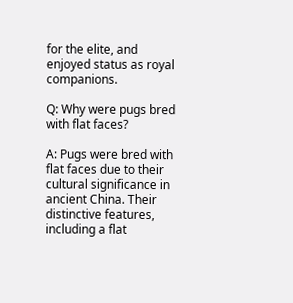for the elite, and enjoyed status as royal companions.

Q: Why were pugs bred with flat faces?

A: Pugs were bred with flat faces due to their cultural significance in ancient China. Their distinctive features, including a flat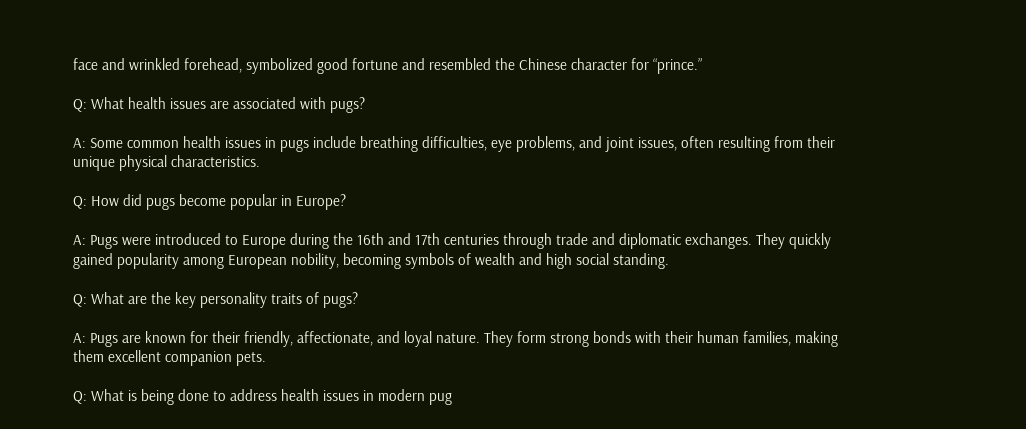face and wrinkled forehead, symbolized good fortune and resembled the Chinese character for “prince.”

Q: What health issues are associated with pugs?

A: Some common health issues in pugs include breathing difficulties, eye problems, and joint issues, often resulting from their unique physical characteristics.

Q: How did pugs become popular in Europe?

A: Pugs were introduced to Europe during the 16th and 17th centuries through trade and diplomatic exchanges. They quickly gained popularity among European nobility, becoming symbols of wealth and high social standing.

Q: What are the key personality traits of pugs?

A: Pugs are known for their friendly, affectionate, and loyal nature. They form strong bonds with their human families, making them excellent companion pets.

Q: What is being done to address health issues in modern pug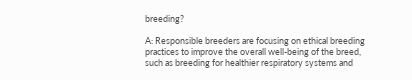breeding?

A: Responsible breeders are focusing on ethical breeding practices to improve the overall well-being of the breed, such as breeding for healthier respiratory systems and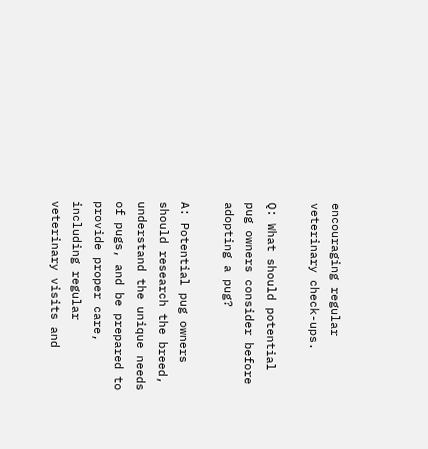encouraging regular veterinary check-ups.

Q: What should potential pug owners consider before adopting a pug?

A: Potential pug owners should research the breed, understand the unique needs of pugs, and be prepared to provide proper care, including regular veterinary visits and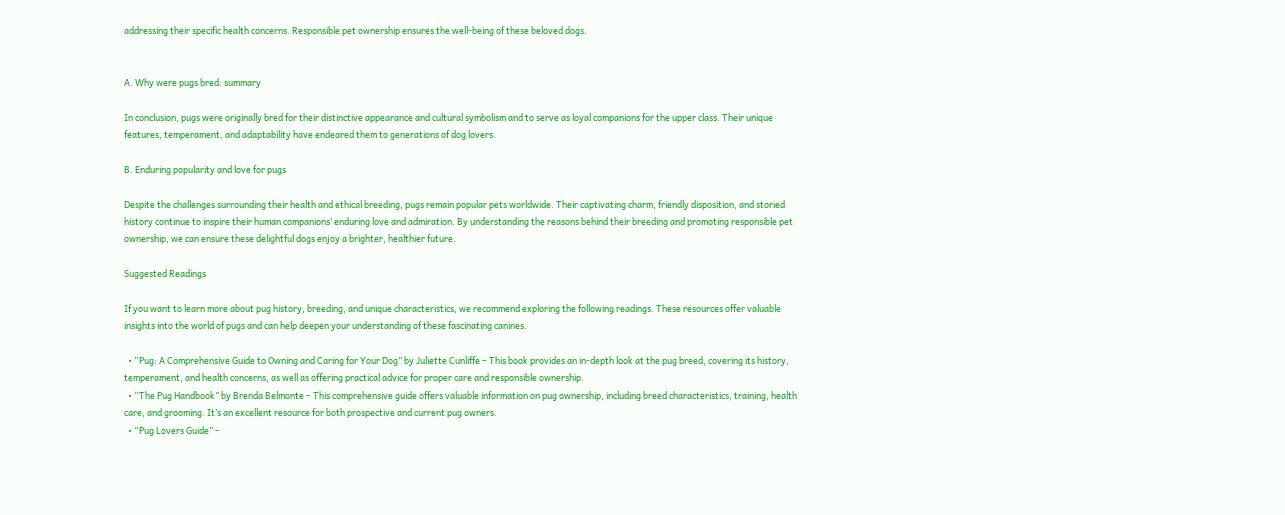addressing their specific health concerns. Responsible pet ownership ensures the well-being of these beloved dogs.


A. Why were pugs bred: summary

In conclusion, pugs were originally bred for their distinctive appearance and cultural symbolism and to serve as loyal companions for the upper class. Their unique features, temperament, and adaptability have endeared them to generations of dog lovers.

B. Enduring popularity and love for pugs

Despite the challenges surrounding their health and ethical breeding, pugs remain popular pets worldwide. Their captivating charm, friendly disposition, and storied history continue to inspire their human companions’ enduring love and admiration. By understanding the reasons behind their breeding and promoting responsible pet ownership, we can ensure these delightful dogs enjoy a brighter, healthier future.

Suggested Readings

If you want to learn more about pug history, breeding, and unique characteristics, we recommend exploring the following readings. These resources offer valuable insights into the world of pugs and can help deepen your understanding of these fascinating canines.

  • “Pug: A Comprehensive Guide to Owning and Caring for Your Dog” by Juliette Cunliffe – This book provides an in-depth look at the pug breed, covering its history, temperament, and health concerns, as well as offering practical advice for proper care and responsible ownership.
  • “The Pug Handbook” by Brenda Belmonte – This comprehensive guide offers valuable information on pug ownership, including breed characteristics, training, health care, and grooming. It’s an excellent resource for both prospective and current pug owners.
  • “Pug Lovers Guide” –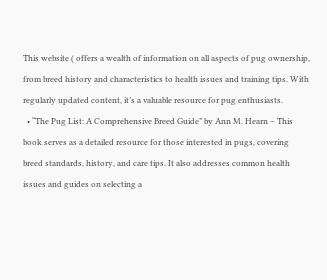This website ( offers a wealth of information on all aspects of pug ownership, from breed history and characteristics to health issues and training tips. With regularly updated content, it’s a valuable resource for pug enthusiasts.
  • “The Pug List: A Comprehensive Breed Guide” by Ann M. Hearn – This book serves as a detailed resource for those interested in pugs, covering breed standards, history, and care tips. It also addresses common health issues and guides on selecting a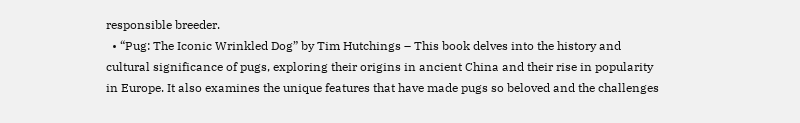responsible breeder.
  • “Pug: The Iconic Wrinkled Dog” by Tim Hutchings – This book delves into the history and cultural significance of pugs, exploring their origins in ancient China and their rise in popularity in Europe. It also examines the unique features that have made pugs so beloved and the challenges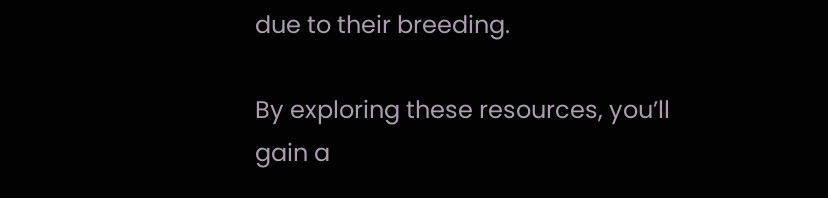due to their breeding.

By exploring these resources, you’ll gain a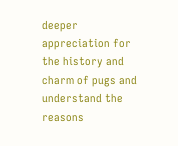deeper appreciation for the history and charm of pugs and understand the reasons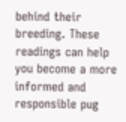behind their breeding. These readings can help you become a more informed and responsible pug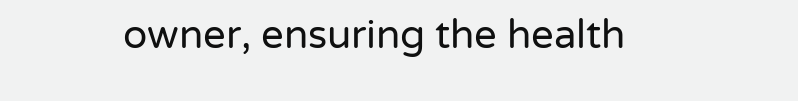owner, ensuring the health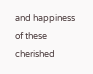and happiness of these cherished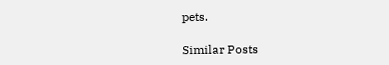pets.

Similar Posts